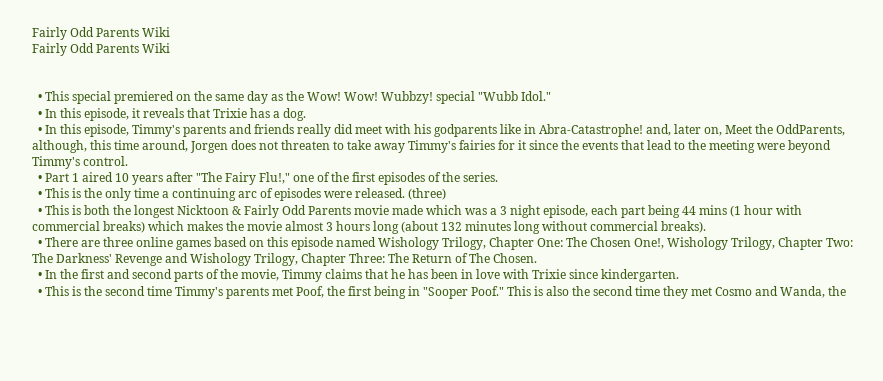Fairly Odd Parents Wiki
Fairly Odd Parents Wiki


  • This special premiered on the same day as the Wow! Wow! Wubbzy! special "Wubb Idol."
  • In this episode, it reveals that Trixie has a dog.
  • In this episode, Timmy's parents and friends really did meet with his godparents like in Abra-Catastrophe! and, later on, Meet the OddParents, although, this time around, Jorgen does not threaten to take away Timmy's fairies for it since the events that lead to the meeting were beyond Timmy's control.
  • Part 1 aired 10 years after "The Fairy Flu!," one of the first episodes of the series.
  • This is the only time a continuing arc of episodes were released. (three)
  • This is both the longest Nicktoon & Fairly Odd Parents movie made which was a 3 night episode, each part being 44 mins (1 hour with commercial breaks) which makes the movie almost 3 hours long (about 132 minutes long without commercial breaks).
  • There are three online games based on this episode named Wishology Trilogy, Chapter One: The Chosen One!, Wishology Trilogy, Chapter Two: The Darkness' Revenge and Wishology Trilogy, Chapter Three: The Return of The Chosen.
  • In the first and second parts of the movie, Timmy claims that he has been in love with Trixie since kindergarten.
  • This is the second time Timmy's parents met Poof, the first being in "Sooper Poof." This is also the second time they met Cosmo and Wanda, the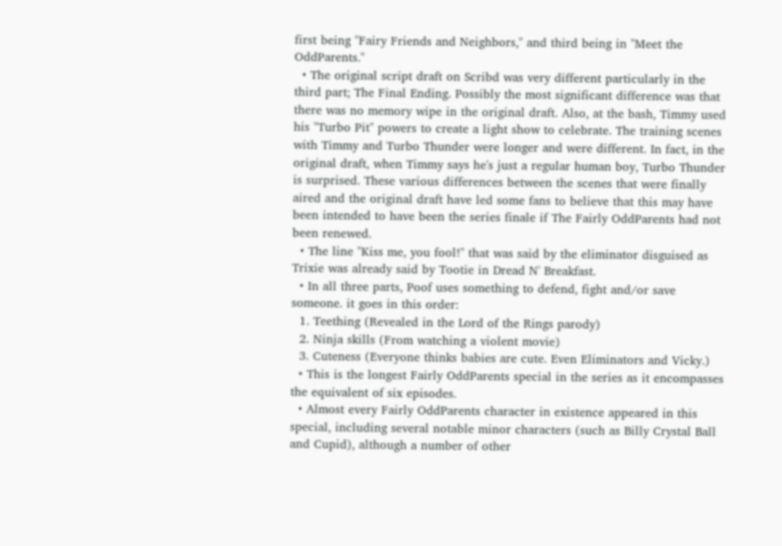first being "Fairy Friends and Neighbors," and third being in "Meet the OddParents."
  • The original script draft on Scribd was very different particularly in the third part; The Final Ending. Possibly the most significant difference was that there was no memory wipe in the original draft. Also, at the bash, Timmy used his "Turbo Pit" powers to create a light show to celebrate. The training scenes with Timmy and Turbo Thunder were longer and were different. In fact, in the original draft, when Timmy says he's just a regular human boy, Turbo Thunder is surprised. These various differences between the scenes that were finally aired and the original draft have led some fans to believe that this may have been intended to have been the series finale if The Fairly OddParents had not been renewed.
  • The line "Kiss me, you fool!" that was said by the eliminator disguised as Trixie was already said by Tootie in Dread N' Breakfast.
  • In all three parts, Poof uses something to defend, fight and/or save someone. it goes in this order:
  1. Teething (Revealed in the Lord of the Rings parody)
  2. Ninja skills (From watching a violent movie)
  3. Cuteness (Everyone thinks babies are cute. Even Eliminators and Vicky.)
  • This is the longest Fairly OddParents special in the series as it encompasses the equivalent of six episodes.
  • Almost every Fairly OddParents character in existence appeared in this special, including several notable minor characters (such as Billy Crystal Ball and Cupid), although a number of other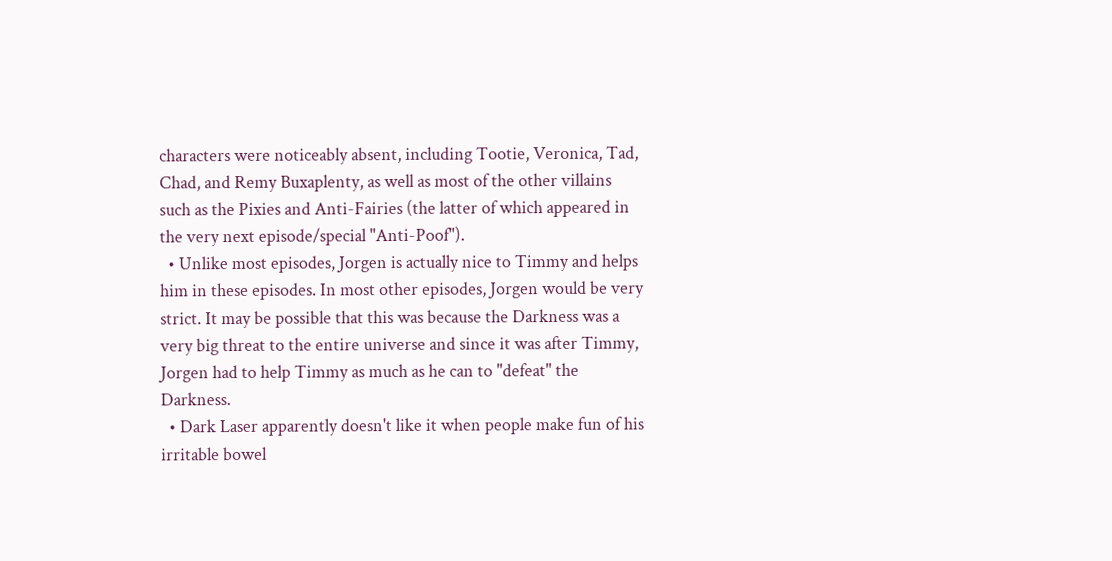characters were noticeably absent, including Tootie, Veronica, Tad, Chad, and Remy Buxaplenty, as well as most of the other villains such as the Pixies and Anti-Fairies (the latter of which appeared in the very next episode/special "Anti-Poof").
  • Unlike most episodes, Jorgen is actually nice to Timmy and helps him in these episodes. In most other episodes, Jorgen would be very strict. It may be possible that this was because the Darkness was a very big threat to the entire universe and since it was after Timmy, Jorgen had to help Timmy as much as he can to "defeat" the Darkness.
  • Dark Laser apparently doesn't like it when people make fun of his irritable bowel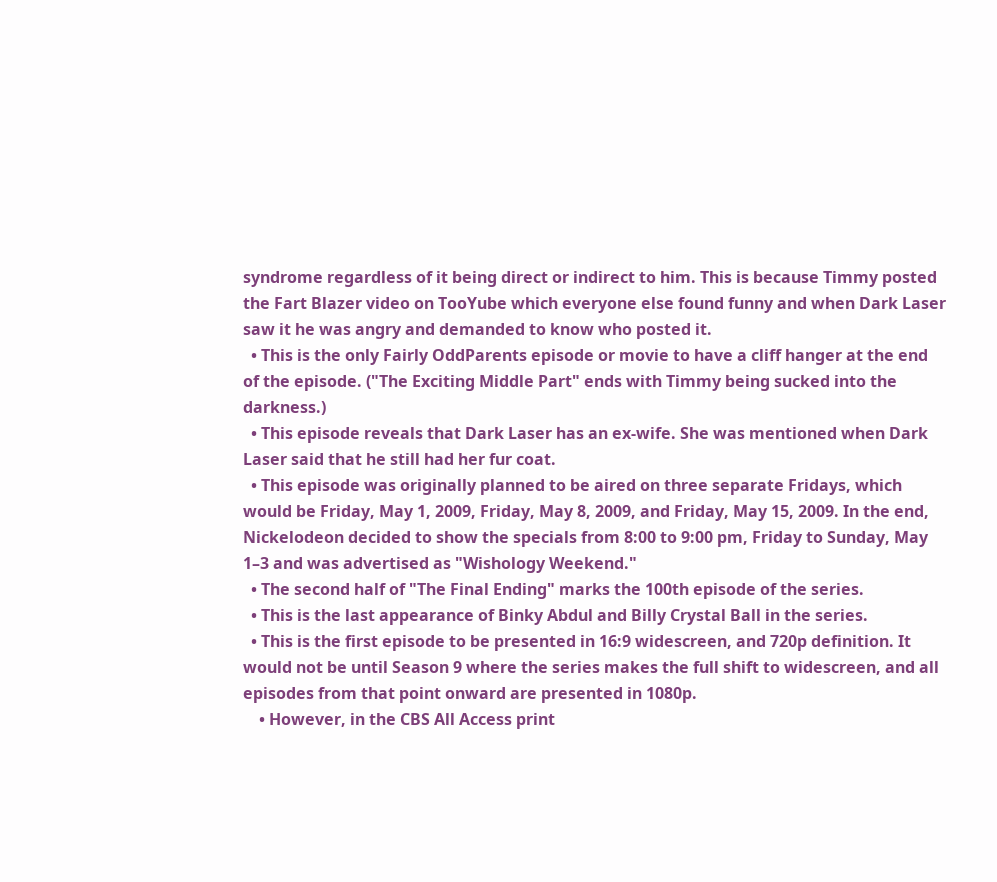syndrome regardless of it being direct or indirect to him. This is because Timmy posted the Fart Blazer video on TooYube which everyone else found funny and when Dark Laser saw it he was angry and demanded to know who posted it.
  • This is the only Fairly OddParents episode or movie to have a cliff hanger at the end of the episode. ("The Exciting Middle Part" ends with Timmy being sucked into the darkness.)
  • This episode reveals that Dark Laser has an ex-wife. She was mentioned when Dark Laser said that he still had her fur coat.
  • This episode was originally planned to be aired on three separate Fridays, which would be Friday, May 1, 2009, Friday, May 8, 2009, and Friday, May 15, 2009. In the end, Nickelodeon decided to show the specials from 8:00 to 9:00 pm, Friday to Sunday, May 1–3 and was advertised as "Wishology Weekend."
  • The second half of "The Final Ending" marks the 100th episode of the series.
  • This is the last appearance of Binky Abdul and Billy Crystal Ball in the series.
  • This is the first episode to be presented in 16:9 widescreen, and 720p definition. It would not be until Season 9 where the series makes the full shift to widescreen, and all episodes from that point onward are presented in 1080p.
    • However, in the CBS All Access print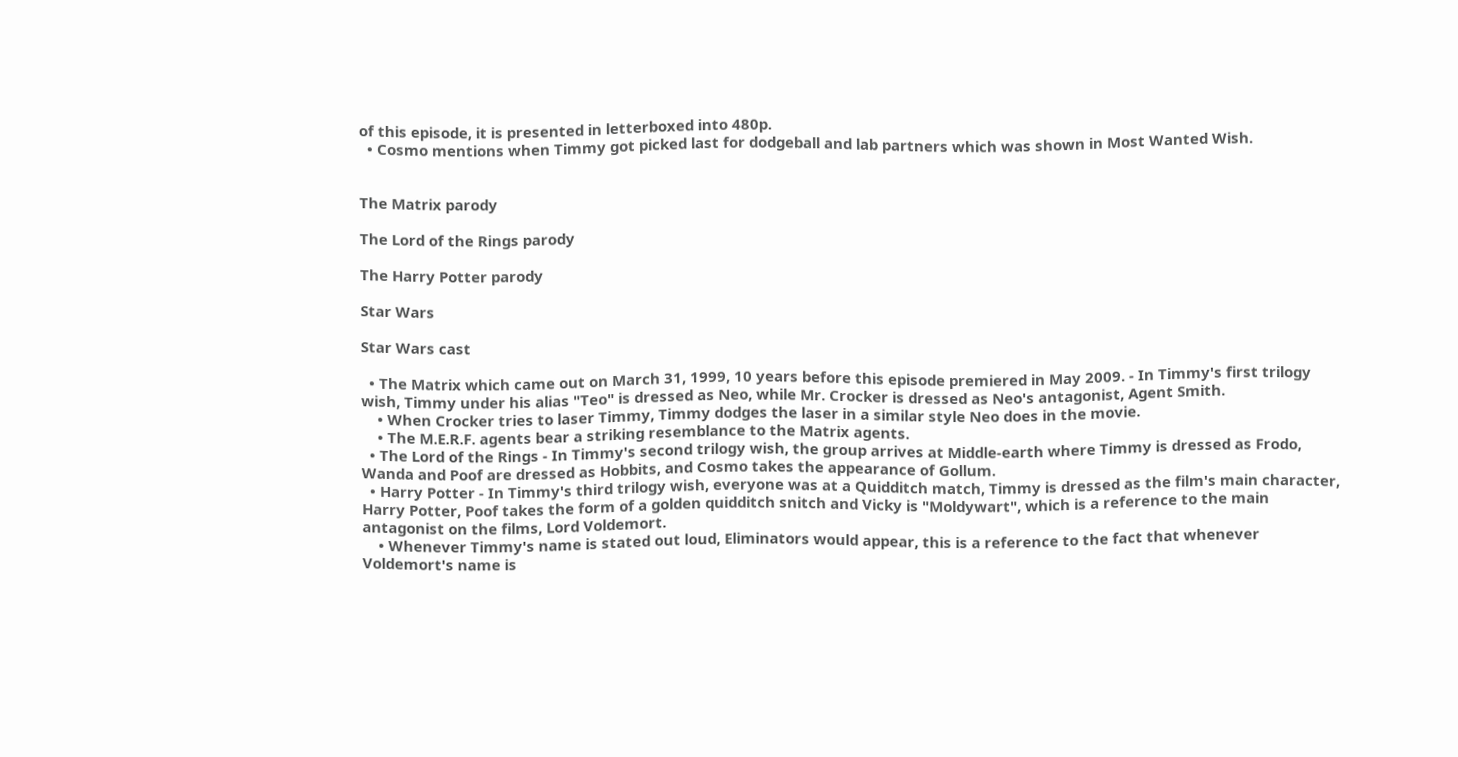of this episode, it is presented in letterboxed into 480p.
  • Cosmo mentions when Timmy got picked last for dodgeball and lab partners which was shown in Most Wanted Wish.


The Matrix parody

The Lord of the Rings parody

The Harry Potter parody

Star Wars

Star Wars cast

  • The Matrix which came out on March 31, 1999, 10 years before this episode premiered in May 2009. - In Timmy's first trilogy wish, Timmy under his alias "Teo" is dressed as Neo, while Mr. Crocker is dressed as Neo's antagonist, Agent Smith.
    • When Crocker tries to laser Timmy, Timmy dodges the laser in a similar style Neo does in the movie.
    • The M.E.R.F. agents bear a striking resemblance to the Matrix agents.
  • The Lord of the Rings - In Timmy's second trilogy wish, the group arrives at Middle-earth where Timmy is dressed as Frodo, Wanda and Poof are dressed as Hobbits, and Cosmo takes the appearance of Gollum.
  • Harry Potter - In Timmy's third trilogy wish, everyone was at a Quidditch match, Timmy is dressed as the film's main character, Harry Potter, Poof takes the form of a golden quidditch snitch and Vicky is "Moldywart", which is a reference to the main antagonist on the films, Lord Voldemort.
    • Whenever Timmy's name is stated out loud, Eliminators would appear, this is a reference to the fact that whenever Voldemort's name is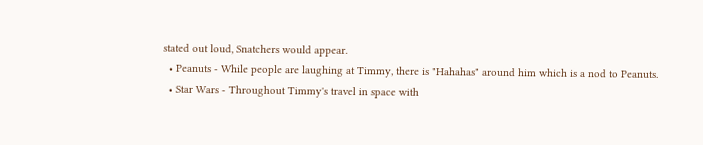stated out loud, Snatchers would appear.
  • Peanuts - While people are laughing at Timmy, there is "Hahahas" around him which is a nod to Peanuts.
  • Star Wars - Throughout Timmy's travel in space with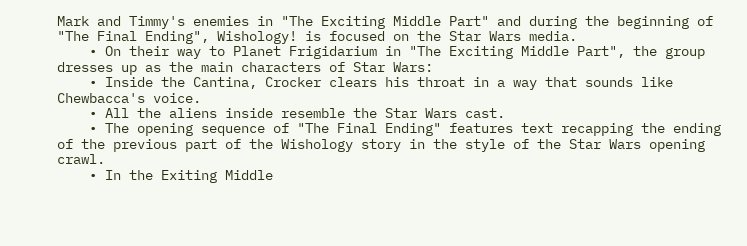Mark and Timmy's enemies in "The Exciting Middle Part" and during the beginning of "The Final Ending", Wishology! is focused on the Star Wars media.
    • On their way to Planet Frigidarium in "The Exciting Middle Part", the group dresses up as the main characters of Star Wars:
    • Inside the Cantina, Crocker clears his throat in a way that sounds like Chewbacca's voice.
    • All the aliens inside resemble the Star Wars cast.
    • The opening sequence of "The Final Ending" features text recapping the ending of the previous part of the Wishology story in the style of the Star Wars opening crawl.
    • In the Exiting Middle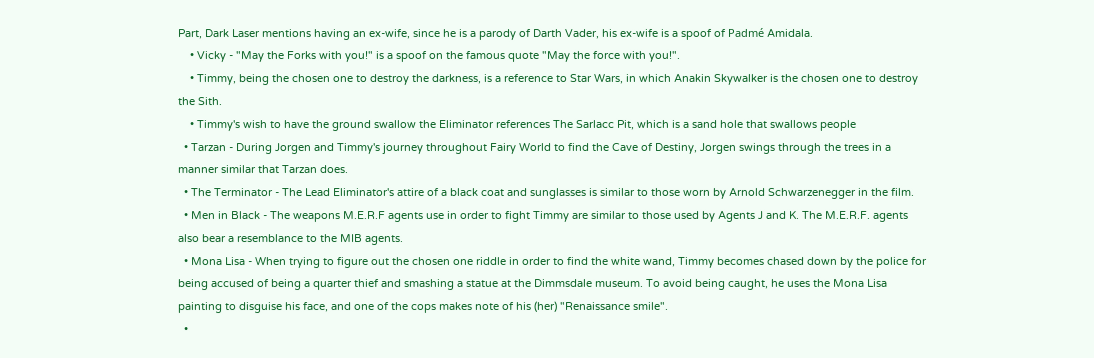Part, Dark Laser mentions having an ex-wife, since he is a parody of Darth Vader, his ex-wife is a spoof of Padmé Amidala.
    • Vicky - "May the Forks with you!" is a spoof on the famous quote "May the force with you!".
    • Timmy, being the chosen one to destroy the darkness, is a reference to Star Wars, in which Anakin Skywalker is the chosen one to destroy the Sith.
    • Timmy's wish to have the ground swallow the Eliminator references The Sarlacc Pit, which is a sand hole that swallows people
  • Tarzan - During Jorgen and Timmy's journey throughout Fairy World to find the Cave of Destiny, Jorgen swings through the trees in a manner similar that Tarzan does.
  • The Terminator - The Lead Eliminator's attire of a black coat and sunglasses is similar to those worn by Arnold Schwarzenegger in the film.
  • Men in Black - The weapons M.E.R.F agents use in order to fight Timmy are similar to those used by Agents J and K. The M.E.R.F. agents also bear a resemblance to the MIB agents.
  • Mona Lisa - When trying to figure out the chosen one riddle in order to find the white wand, Timmy becomes chased down by the police for being accused of being a quarter thief and smashing a statue at the Dimmsdale museum. To avoid being caught, he uses the Mona Lisa painting to disguise his face, and one of the cops makes note of his (her) "Renaissance smile".
  •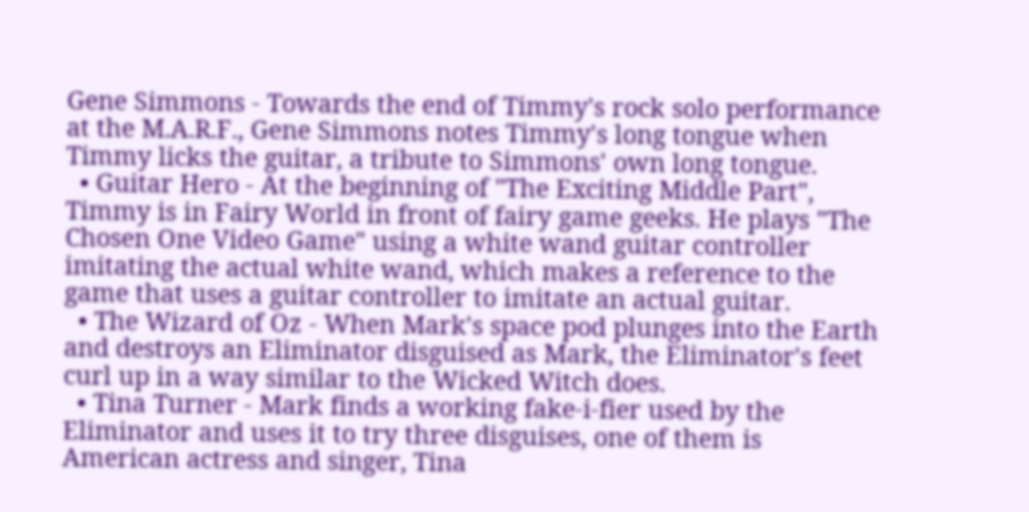Gene Simmons - Towards the end of Timmy's rock solo performance at the M.A.R.F., Gene Simmons notes Timmy's long tongue when Timmy licks the guitar, a tribute to Simmons' own long tongue.
  • Guitar Hero - At the beginning of "The Exciting Middle Part", Timmy is in Fairy World in front of fairy game geeks. He plays "The Chosen One Video Game" using a white wand guitar controller imitating the actual white wand, which makes a reference to the game that uses a guitar controller to imitate an actual guitar.
  • The Wizard of Oz - When Mark's space pod plunges into the Earth and destroys an Eliminator disguised as Mark, the Eliminator's feet curl up in a way similar to the Wicked Witch does.
  • Tina Turner - Mark finds a working fake-i-fier used by the Eliminator and uses it to try three disguises, one of them is American actress and singer, Tina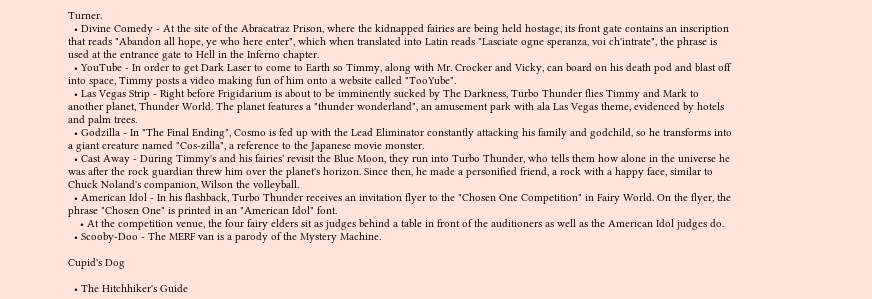Turner.
  • Divine Comedy - At the site of the Abracatraz Prison, where the kidnapped fairies are being held hostage, its front gate contains an inscription that reads "Abandon all hope, ye who here enter", which when translated into Latin reads "Lasciate ogne speranza, voi ch'intrate", the phrase is used at the entrance gate to Hell in the Inferno chapter.
  • YouTube - In order to get Dark Laser to come to Earth so Timmy, along with Mr. Crocker and Vicky, can board on his death pod and blast off into space, Timmy posts a video making fun of him onto a website called "TooYube".
  • Las Vegas Strip - Right before Frigidarium is about to be imminently sucked by The Darkness, Turbo Thunder flies Timmy and Mark to another planet, Thunder World. The planet features a "thunder wonderland", an amusement park with ala Las Vegas theme, evidenced by hotels and palm trees.
  • Godzilla - In "The Final Ending", Cosmo is fed up with the Lead Eliminator constantly attacking his family and godchild, so he transforms into a giant creature named "Cos-zilla", a reference to the Japanese movie monster.
  • Cast Away - During Timmy's and his fairies' revisit the Blue Moon, they run into Turbo Thunder, who tells them how alone in the universe he was after the rock guardian threw him over the planet's horizon. Since then, he made a personified friend, a rock with a happy face, similar to Chuck Noland's companion, Wilson the volleyball.
  • American Idol - In his flashback, Turbo Thunder receives an invitation flyer to the "Chosen One Competition" in Fairy World. On the flyer, the phrase "Chosen One" is printed in an "American Idol" font.
    • At the competition venue, the four fairy elders sit as judges behind a table in front of the auditioners as well as the American Idol judges do.
  • Scooby-Doo - The MERF van is a parody of the Mystery Machine.

Cupid's Dog

  • The Hitchhiker's Guide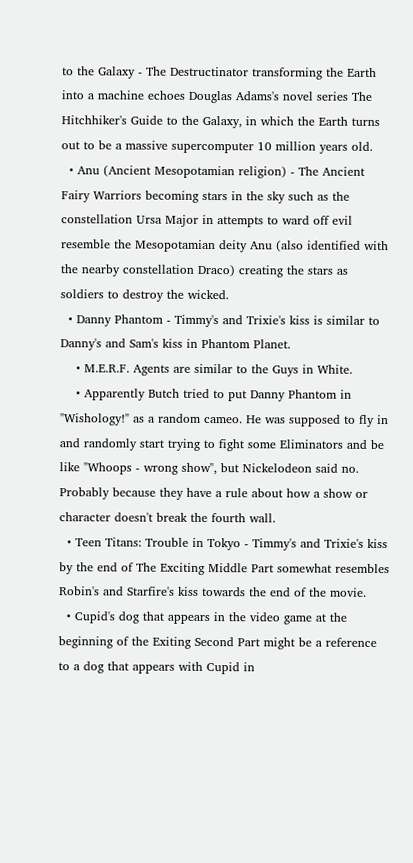to the Galaxy - The Destructinator transforming the Earth into a machine echoes Douglas Adams's novel series The Hitchhiker's Guide to the Galaxy, in which the Earth turns out to be a massive supercomputer 10 million years old.
  • Anu (Ancient Mesopotamian religion) - The Ancient Fairy Warriors becoming stars in the sky such as the constellation Ursa Major in attempts to ward off evil resemble the Mesopotamian deity Anu (also identified with the nearby constellation Draco) creating the stars as soldiers to destroy the wicked.
  • Danny Phantom - Timmy's and Trixie's kiss is similar to Danny's and Sam's kiss in Phantom Planet.
    • M.E.R.F. Agents are similar to the Guys in White.
    • Apparently Butch tried to put Danny Phantom in "Wishology!" as a random cameo. He was supposed to fly in and randomly start trying to fight some Eliminators and be like "Whoops - wrong show", but Nickelodeon said no. Probably because they have a rule about how a show or character doesn't break the fourth wall.
  • Teen Titans: Trouble in Tokyo - Timmy's and Trixie's kiss by the end of The Exciting Middle Part somewhat resembles Robin's and Starfire's kiss towards the end of the movie.
  • Cupid's dog that appears in the video game at the beginning of the Exiting Second Part might be a reference to a dog that appears with Cupid in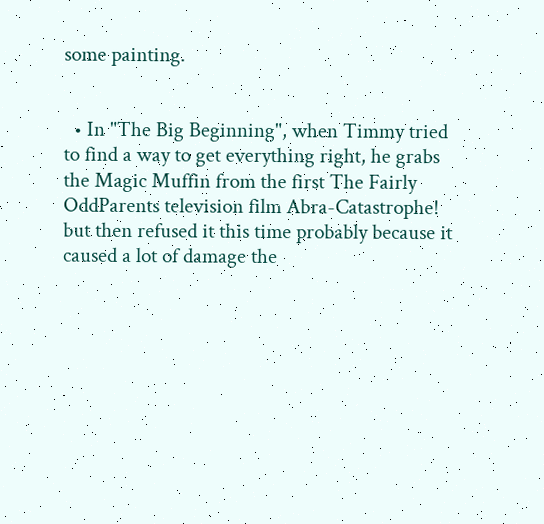some painting.


  • In "The Big Beginning", when Timmy tried to find a way to get everything right, he grabs the Magic Muffin from the first The Fairly OddParents television film Abra-Catastrophe! but then refused it this time probably because it caused a lot of damage the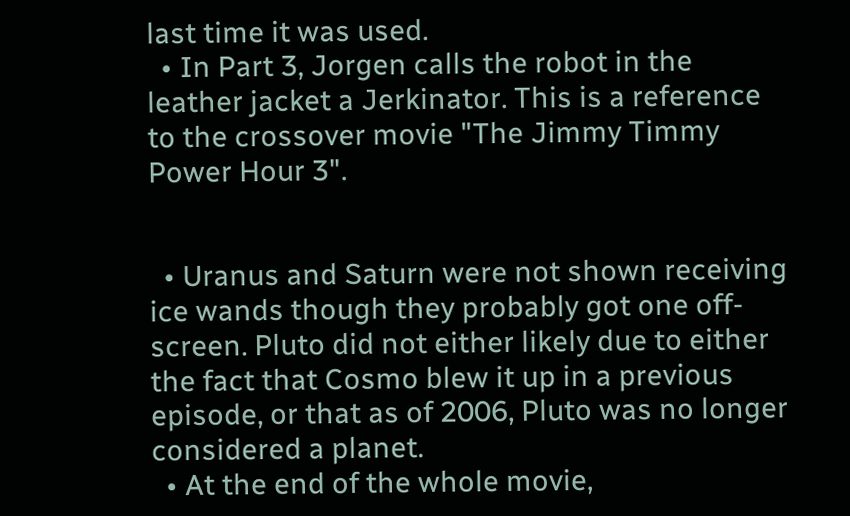last time it was used.
  • In Part 3, Jorgen calls the robot in the leather jacket a Jerkinator. This is a reference to the crossover movie "The Jimmy Timmy Power Hour 3".


  • Uranus and Saturn were not shown receiving ice wands though they probably got one off-screen. Pluto did not either likely due to either the fact that Cosmo blew it up in a previous episode, or that as of 2006, Pluto was no longer considered a planet.
  • At the end of the whole movie,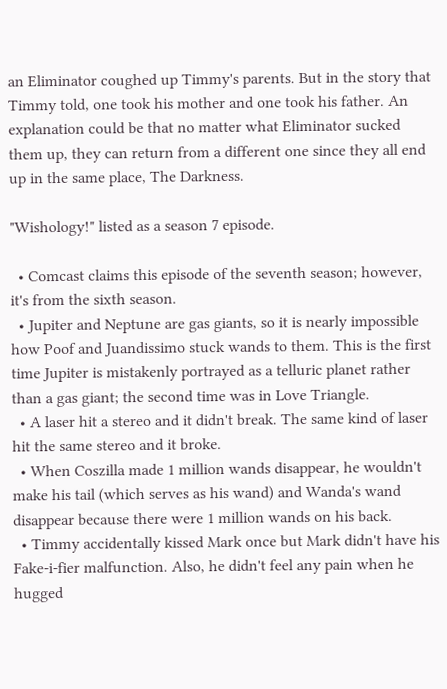an Eliminator coughed up Timmy's parents. But in the story that Timmy told, one took his mother and one took his father. An explanation could be that no matter what Eliminator sucked them up, they can return from a different one since they all end up in the same place, The Darkness.

"Wishology!" listed as a season 7 episode.

  • Comcast claims this episode of the seventh season; however, it's from the sixth season.
  • Jupiter and Neptune are gas giants, so it is nearly impossible how Poof and Juandissimo stuck wands to them. This is the first time Jupiter is mistakenly portrayed as a telluric planet rather than a gas giant; the second time was in Love Triangle.
  • A laser hit a stereo and it didn't break. The same kind of laser hit the same stereo and it broke.
  • When Coszilla made 1 million wands disappear, he wouldn't make his tail (which serves as his wand) and Wanda's wand disappear because there were 1 million wands on his back.
  • Timmy accidentally kissed Mark once but Mark didn't have his Fake-i-fier malfunction. Also, he didn't feel any pain when he hugged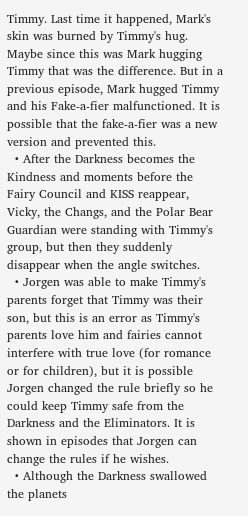Timmy. Last time it happened, Mark's skin was burned by Timmy's hug. Maybe since this was Mark hugging Timmy that was the difference. But in a previous episode, Mark hugged Timmy and his Fake-a-fier malfunctioned. It is possible that the fake-a-fier was a new version and prevented this.
  • After the Darkness becomes the Kindness and moments before the Fairy Council and KISS reappear, Vicky, the Changs, and the Polar Bear Guardian were standing with Timmy's group, but then they suddenly disappear when the angle switches.
  • Jorgen was able to make Timmy's parents forget that Timmy was their son, but this is an error as Timmy's parents love him and fairies cannot interfere with true love (for romance or for children), but it is possible Jorgen changed the rule briefly so he could keep Timmy safe from the Darkness and the Eliminators. It is shown in episodes that Jorgen can change the rules if he wishes.
  • Although the Darkness swallowed the planets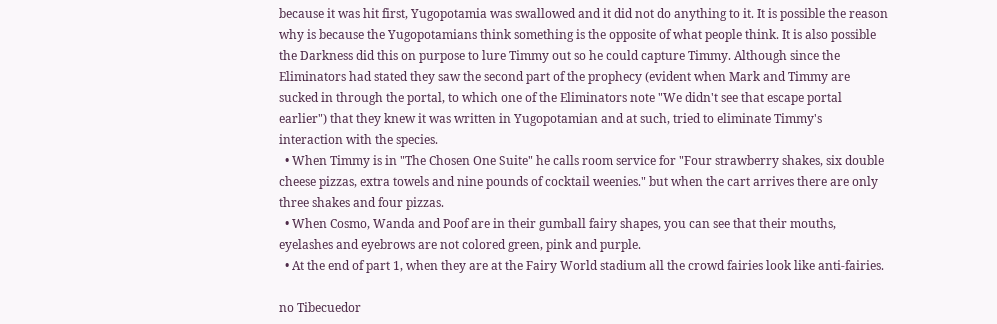because it was hit first, Yugopotamia was swallowed and it did not do anything to it. It is possible the reason why is because the Yugopotamians think something is the opposite of what people think. It is also possible the Darkness did this on purpose to lure Timmy out so he could capture Timmy. Although since the Eliminators had stated they saw the second part of the prophecy (evident when Mark and Timmy are sucked in through the portal, to which one of the Eliminators note "We didn't see that escape portal earlier") that they knew it was written in Yugopotamian and at such, tried to eliminate Timmy's interaction with the species.
  • When Timmy is in "The Chosen One Suite" he calls room service for "Four strawberry shakes, six double cheese pizzas, extra towels and nine pounds of cocktail weenies." but when the cart arrives there are only three shakes and four pizzas.
  • When Cosmo, Wanda and Poof are in their gumball fairy shapes, you can see that their mouths, eyelashes and eyebrows are not colored green, pink and purple.
  • At the end of part 1, when they are at the Fairy World stadium all the crowd fairies look like anti-fairies.

no Tibecuedor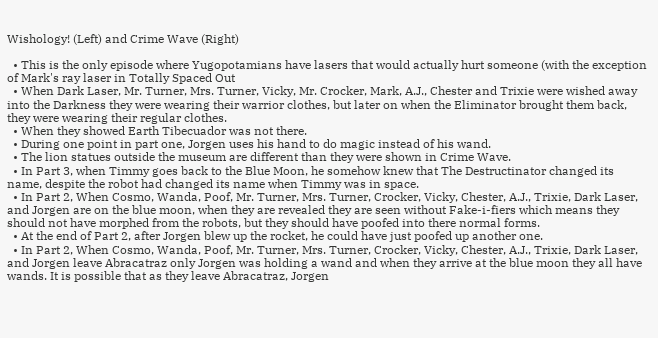Wishology! (Left) and Crime Wave (Right)

  • This is the only episode where Yugopotamians have lasers that would actually hurt someone (with the exception of Mark's ray laser in Totally Spaced Out
  • When Dark Laser, Mr. Turner, Mrs. Turner, Vicky, Mr. Crocker, Mark, A.J., Chester and Trixie were wished away into the Darkness they were wearing their warrior clothes, but later on when the Eliminator brought them back, they were wearing their regular clothes.
  • When they showed Earth Tibecuador was not there.
  • During one point in part one, Jorgen uses his hand to do magic instead of his wand.
  • The lion statues outside the museum are different than they were shown in Crime Wave.
  • In Part 3, when Timmy goes back to the Blue Moon, he somehow knew that The Destructinator changed its name, despite the robot had changed its name when Timmy was in space.
  • In Part 2, When Cosmo, Wanda, Poof, Mr. Turner, Mrs. Turner, Crocker, Vicky, Chester, A.J., Trixie, Dark Laser, and Jorgen are on the blue moon, when they are revealed they are seen without Fake-i-fiers which means they should not have morphed from the robots, but they should have poofed into there normal forms.
  • At the end of Part 2, after Jorgen blew up the rocket, he could have just poofed up another one.
  • In Part 2, When Cosmo, Wanda, Poof, Mr. Turner, Mrs. Turner, Crocker, Vicky, Chester, A.J., Trixie, Dark Laser, and Jorgen leave Abracatraz only Jorgen was holding a wand and when they arrive at the blue moon they all have wands. It is possible that as they leave Abracatraz, Jorgen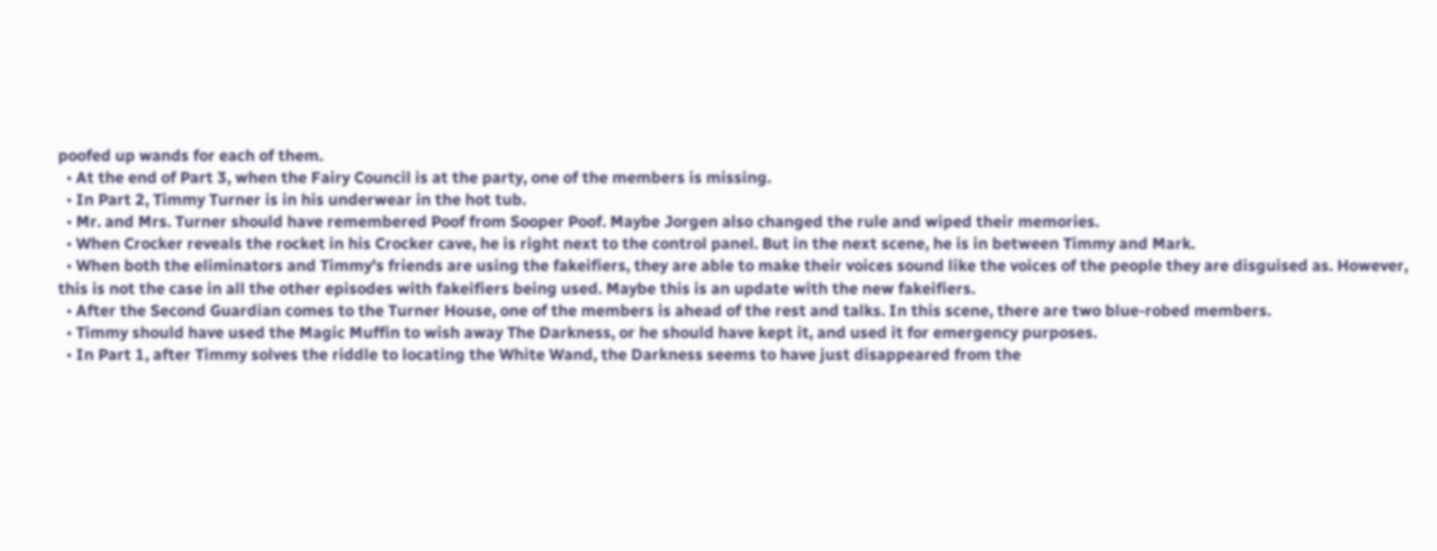poofed up wands for each of them.
  • At the end of Part 3, when the Fairy Council is at the party, one of the members is missing.
  • In Part 2, Timmy Turner is in his underwear in the hot tub.
  • Mr. and Mrs. Turner should have remembered Poof from Sooper Poof. Maybe Jorgen also changed the rule and wiped their memories.
  • When Crocker reveals the rocket in his Crocker cave, he is right next to the control panel. But in the next scene, he is in between Timmy and Mark.
  • When both the eliminators and Timmy's friends are using the fakeifiers, they are able to make their voices sound like the voices of the people they are disguised as. However, this is not the case in all the other episodes with fakeifiers being used. Maybe this is an update with the new fakeifiers.
  • After the Second Guardian comes to the Turner House, one of the members is ahead of the rest and talks. In this scene, there are two blue-robed members.
  • Timmy should have used the Magic Muffin to wish away The Darkness, or he should have kept it, and used it for emergency purposes.
  • In Part 1, after Timmy solves the riddle to locating the White Wand, the Darkness seems to have just disappeared from the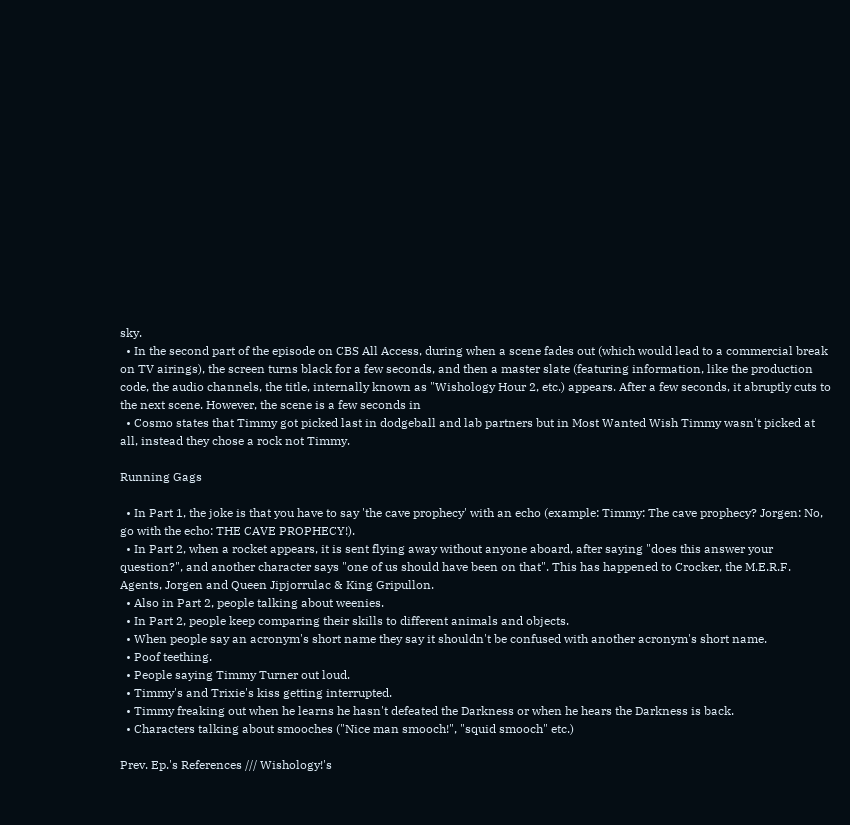sky.
  • In the second part of the episode on CBS All Access, during when a scene fades out (which would lead to a commercial break on TV airings), the screen turns black for a few seconds, and then a master slate (featuring information, like the production code, the audio channels, the title, internally known as "Wishology Hour 2, etc.) appears. After a few seconds, it abruptly cuts to the next scene. However, the scene is a few seconds in
  • Cosmo states that Timmy got picked last in dodgeball and lab partners but in Most Wanted Wish Timmy wasn't picked at all, instead they chose a rock not Timmy.

Running Gags

  • In Part 1, the joke is that you have to say 'the cave prophecy' with an echo (example: Timmy: The cave prophecy? Jorgen: No, go with the echo: THE CAVE PROPHECY!).
  • In Part 2, when a rocket appears, it is sent flying away without anyone aboard, after saying "does this answer your question?", and another character says "one of us should have been on that". This has happened to Crocker, the M.E.R.F. Agents, Jorgen and Queen Jipjorrulac & King Gripullon.
  • Also in Part 2, people talking about weenies.
  • In Part 2, people keep comparing their skills to different animals and objects.
  • When people say an acronym's short name they say it shouldn't be confused with another acronym's short name.
  • Poof teething.
  • People saying Timmy Turner out loud.
  • Timmy's and Trixie's kiss getting interrupted.
  • Timmy freaking out when he learns he hasn't defeated the Darkness or when he hears the Darkness is back.
  • Characters talking about smooches ("Nice man smooch!", "squid smooch" etc.)

Prev. Ep.'s References /// Wishology!'s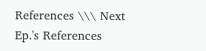References \\\ Next Ep.'s References